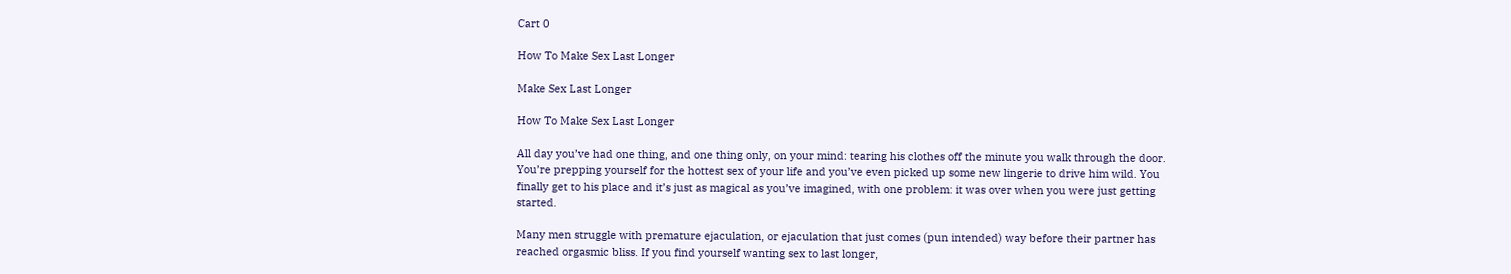Cart 0

How To Make Sex Last Longer

Make Sex Last Longer

How To Make Sex Last Longer

All day you’ve had one thing, and one thing only, on your mind: tearing his clothes off the minute you walk through the door. You’re prepping yourself for the hottest sex of your life and you’ve even picked up some new lingerie to drive him wild. You finally get to his place and it’s just as magical as you’ve imagined, with one problem: it was over when you were just getting started.

Many men struggle with premature ejaculation, or ejaculation that just comes (pun intended) way before their partner has reached orgasmic bliss. If you find yourself wanting sex to last longer,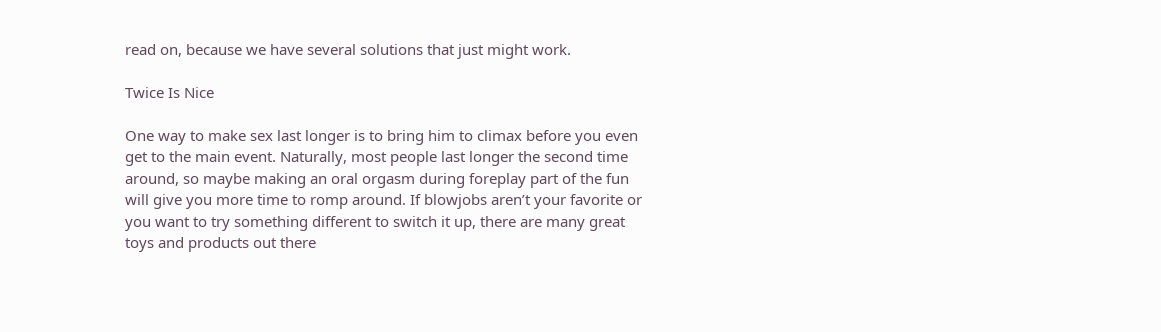read on, because we have several solutions that just might work.

Twice Is Nice

One way to make sex last longer is to bring him to climax before you even get to the main event. Naturally, most people last longer the second time around, so maybe making an oral orgasm during foreplay part of the fun will give you more time to romp around. If blowjobs aren’t your favorite or you want to try something different to switch it up, there are many great toys and products out there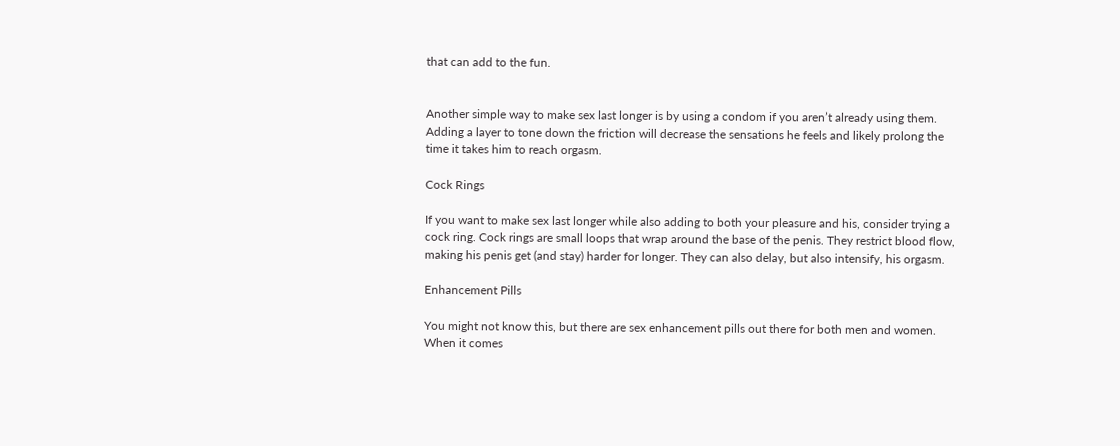that can add to the fun.


Another simple way to make sex last longer is by using a condom if you aren’t already using them. Adding a layer to tone down the friction will decrease the sensations he feels and likely prolong the time it takes him to reach orgasm.

Cock Rings

If you want to make sex last longer while also adding to both your pleasure and his, consider trying a cock ring. Cock rings are small loops that wrap around the base of the penis. They restrict blood flow, making his penis get (and stay) harder for longer. They can also delay, but also intensify, his orgasm.

Enhancement Pills

You might not know this, but there are sex enhancement pills out there for both men and women. When it comes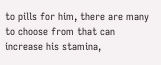to pills for him, there are many to choose from that can increase his stamina,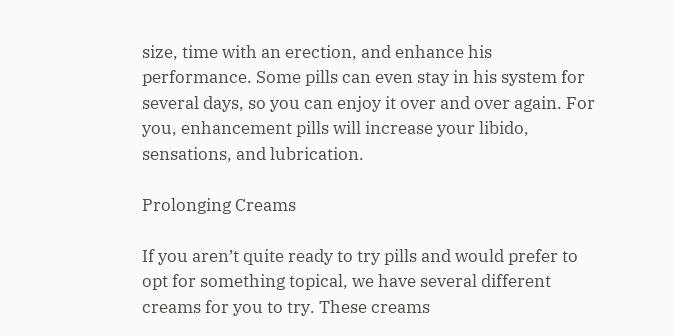size, time with an erection, and enhance his performance. Some pills can even stay in his system for several days, so you can enjoy it over and over again. For you, enhancement pills will increase your libido, sensations, and lubrication.

Prolonging Creams

If you aren’t quite ready to try pills and would prefer to opt for something topical, we have several different creams for you to try. These creams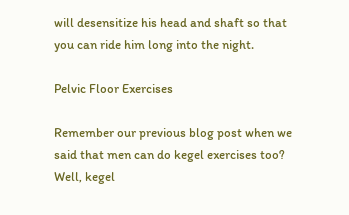will desensitize his head and shaft so that you can ride him long into the night.

Pelvic Floor Exercises

Remember our previous blog post when we said that men can do kegel exercises too? Well, kegel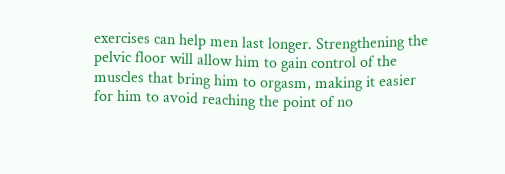exercises can help men last longer. Strengthening the pelvic floor will allow him to gain control of the muscles that bring him to orgasm, making it easier for him to avoid reaching the point of no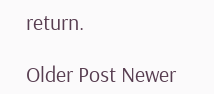return.

Older Post Newer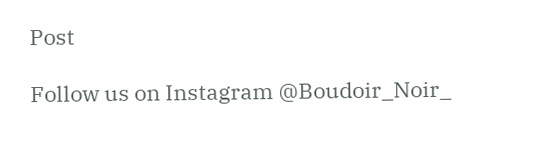Post

Follow us on Instagram @Boudoir_Noir_